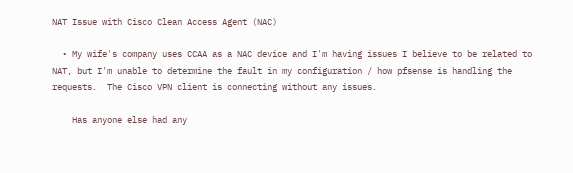NAT Issue with Cisco Clean Access Agent (NAC)

  • My wife's company uses CCAA as a NAC device and I'm having issues I believe to be related to NAT, but I'm unable to determine the fault in my configuration / how pfsense is handling the requests.  The Cisco VPN client is connecting without any issues.

    Has anyone else had any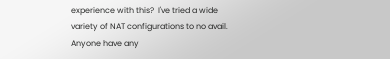experience with this?  I've tried a wide variety of NAT configurations to no avail.  Anyone have any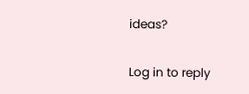ideas?

Log in to reply